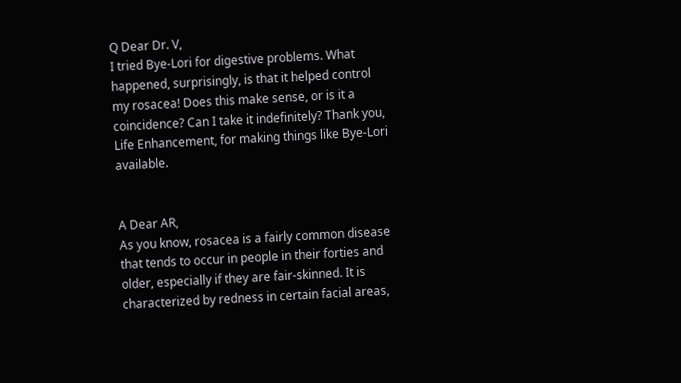Q Dear Dr. V,
I tried Bye-Lori for digestive problems. What happened, surprisingly, is that it helped control my rosacea! Does this make sense, or is it a coincidence? Can I take it indefinitely? Thank you, Life Enhancement, for making things like Bye-Lori available.


A Dear AR,
As you know, rosacea is a fairly common disease that tends to occur in people in their forties and older, especially if they are fair-skinned. It is characterized by redness in certain facial areas,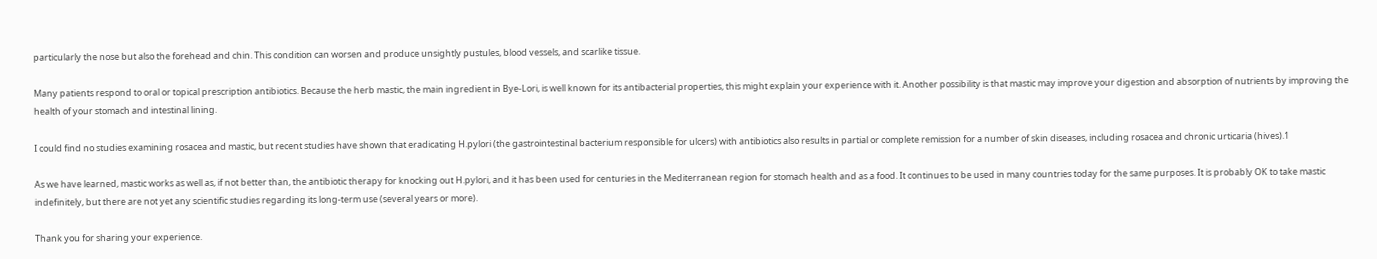particularly the nose but also the forehead and chin. This condition can worsen and produce unsightly pustules, blood vessels, and scarlike tissue.

Many patients respond to oral or topical prescription antibiotics. Because the herb mastic, the main ingredient in Bye-Lori, is well known for its antibacterial properties, this might explain your experience with it. Another possibility is that mastic may improve your digestion and absorption of nutrients by improving the health of your stomach and intestinal lining.

I could find no studies examining rosacea and mastic, but recent studies have shown that eradicating H.pylori (the gastrointestinal bacterium responsible for ulcers) with antibiotics also results in partial or complete remission for a number of skin diseases, including rosacea and chronic urticaria (hives).1

As we have learned, mastic works as well as, if not better than, the antibiotic therapy for knocking out H.pylori, and it has been used for centuries in the Mediterranean region for stomach health and as a food. It continues to be used in many countries today for the same purposes. It is probably OK to take mastic indefinitely, but there are not yet any scientific studies regarding its long-term use (several years or more).

Thank you for sharing your experience.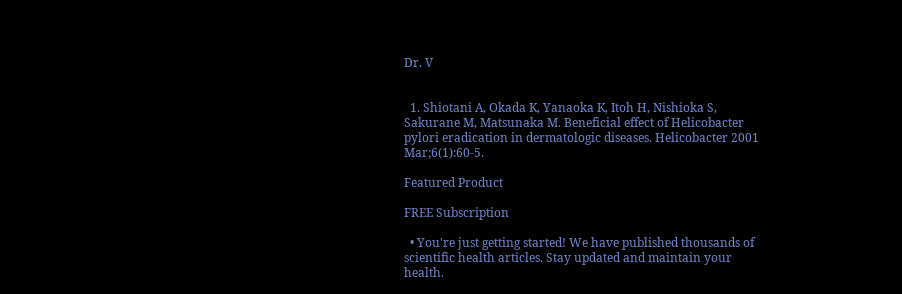Dr. V


  1. Shiotani A, Okada K, Yanaoka K, Itoh H, Nishioka S, Sakurane M, Matsunaka M. Beneficial effect of Helicobacter pylori eradication in dermatologic diseases. Helicobacter 2001 Mar;6(1):60-5.

Featured Product

FREE Subscription

  • You're just getting started! We have published thousands of scientific health articles. Stay updated and maintain your health.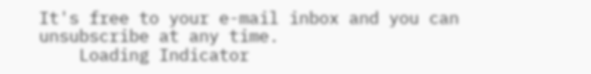It's free to your e-mail inbox and you can unsubscribe at any time.
    Loading Indicator